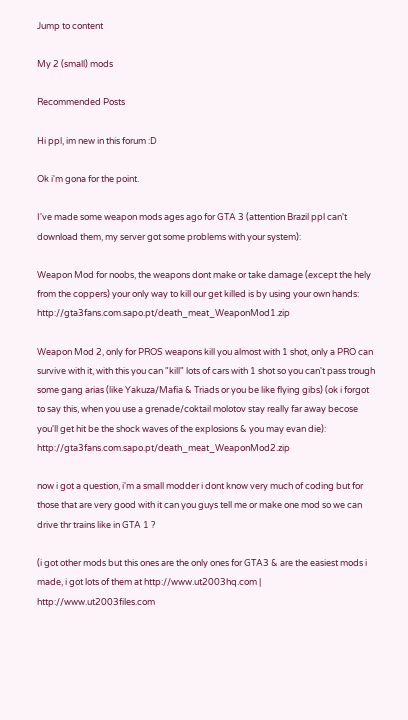Jump to content

My 2 (small) mods

Recommended Posts

Hi ppl, im new in this forum :D

Ok i'm gona for the point.

I've made some weapon mods ages ago for GTA 3 (attention Brazil ppl can't download them, my server got some problems with your system):

Weapon Mod for noobs, the weapons dont make or take damage (except the hely from the coppers) your only way to kill our get killed is by using your own hands: http://gta3fans.com.sapo.pt/death_meat_WeaponMod1.zip

Weapon Mod 2, only for PROS weapons kill you almost with 1 shot, only a PRO can survive with it, with this you can "kill" lots of cars with 1 shot so you can't pass trough some gang arias (like Yakuza/Mafia & Triads or you be like flying gibs) (ok i forgot to say this, when you use a grenade/coktail molotov stay really far away becose you'll get hit be the shock waves of the explosions & you may evan die): http://gta3fans.com.sapo.pt/death_meat_WeaponMod2.zip

now i got a question, i'm a small modder i dont know very much of coding but for those that are very good with it can you guys tell me or make one mod so we can drive thr trains like in GTA 1 ?

(i got other mods but this ones are the only ones for GTA3 & are the easiest mods i made, i got lots of them at http://www.ut2003hq.com | http://www.ut2003files.com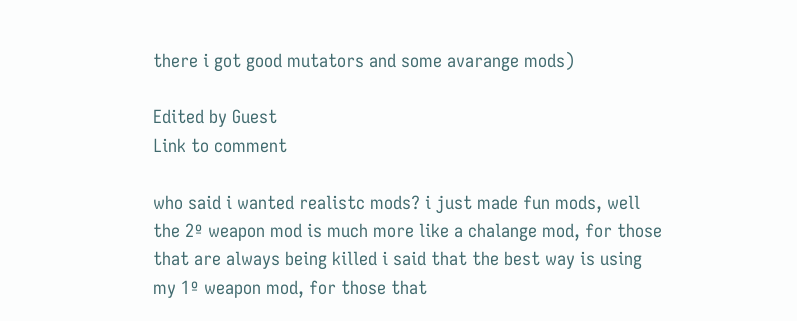there i got good mutators and some avarange mods)

Edited by Guest
Link to comment

who said i wanted realistc mods? i just made fun mods, well the 2º weapon mod is much more like a chalange mod, for those that are always being killed i said that the best way is using my 1º weapon mod, for those that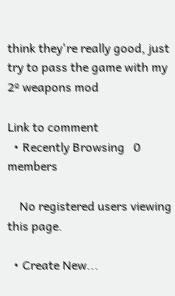think they're really good, just try to pass the game with my 2º weapons mod

Link to comment
  • Recently Browsing   0 members

    No registered users viewing this page.

  • Create New...